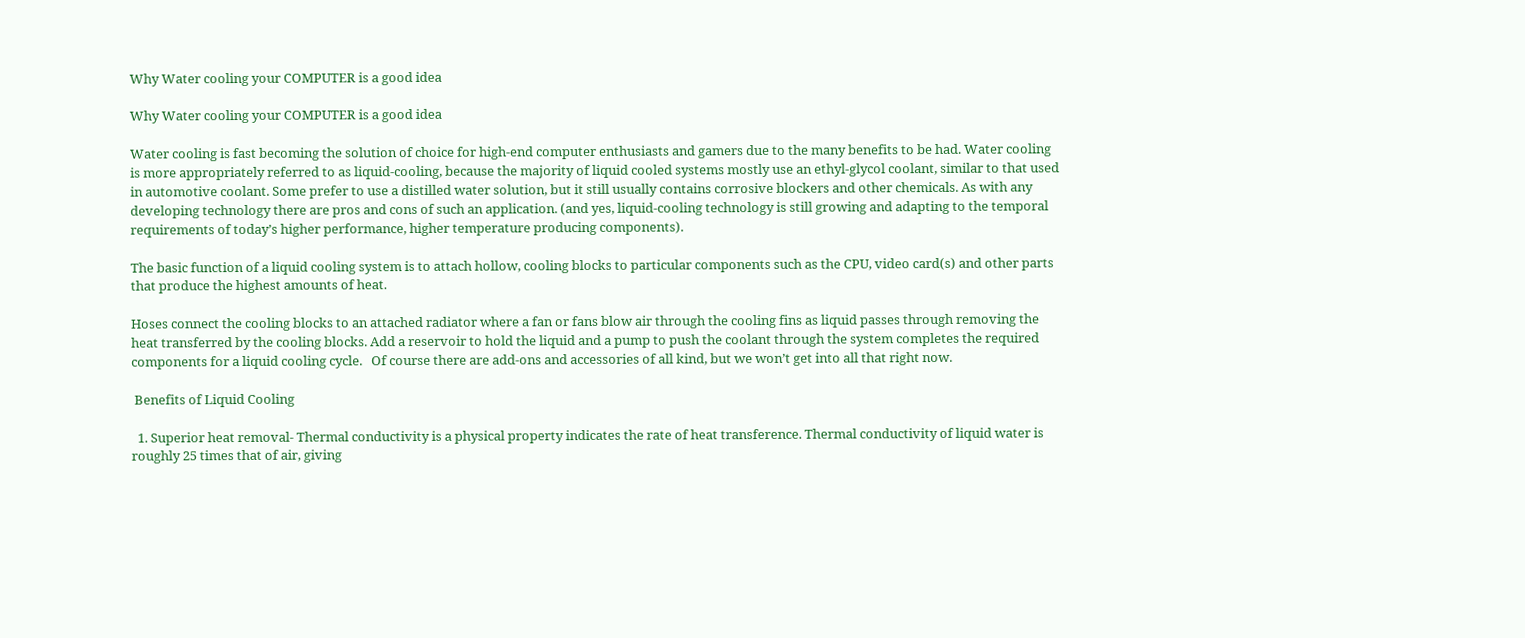Why Water cooling your COMPUTER is a good idea

Why Water cooling your COMPUTER is a good idea

Water cooling is fast becoming the solution of choice for high-end computer enthusiasts and gamers due to the many benefits to be had. Water cooling is more appropriately referred to as liquid-cooling, because the majority of liquid cooled systems mostly use an ethyl-glycol coolant, similar to that used in automotive coolant. Some prefer to use a distilled water solution, but it still usually contains corrosive blockers and other chemicals. As with any developing technology there are pros and cons of such an application. (and yes, liquid-cooling technology is still growing and adapting to the temporal requirements of today’s higher performance, higher temperature producing components).

The basic function of a liquid cooling system is to attach hollow, cooling blocks to particular components such as the CPU, video card(s) and other parts that produce the highest amounts of heat.

Hoses connect the cooling blocks to an attached radiator where a fan or fans blow air through the cooling fins as liquid passes through removing the heat transferred by the cooling blocks. Add a reservoir to hold the liquid and a pump to push the coolant through the system completes the required components for a liquid cooling cycle.   Of course there are add-ons and accessories of all kind, but we won’t get into all that right now.

 Benefits of Liquid Cooling

  1. Superior heat removal- Thermal conductivity is a physical property indicates the rate of heat transference. Thermal conductivity of liquid water is roughly 25 times that of air, giving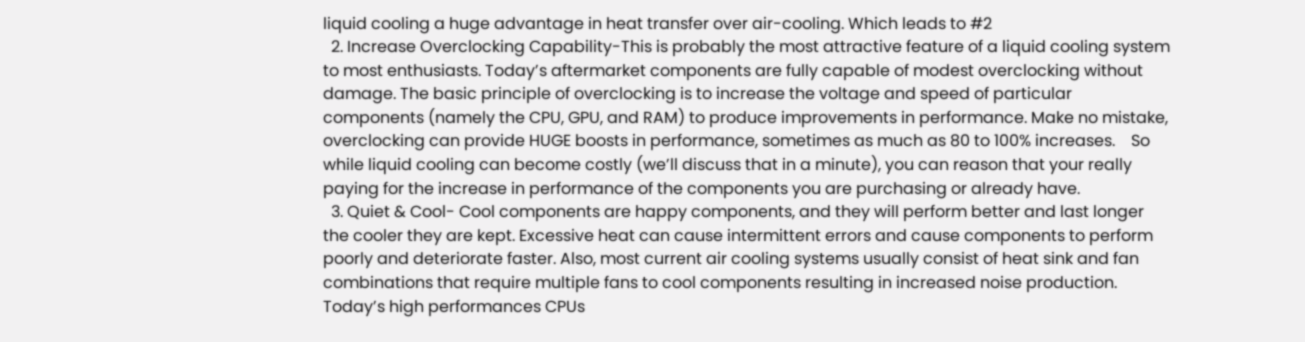liquid cooling a huge advantage in heat transfer over air-cooling. Which leads to #2
  2. Increase Overclocking Capability-This is probably the most attractive feature of a liquid cooling system to most enthusiasts. Today’s aftermarket components are fully capable of modest overclocking without damage. The basic principle of overclocking is to increase the voltage and speed of particular components (namely the CPU, GPU, and RAM) to produce improvements in performance. Make no mistake, overclocking can provide HUGE boosts in performance, sometimes as much as 80 to 100% increases.    So while liquid cooling can become costly (we’ll discuss that in a minute), you can reason that your really paying for the increase in performance of the components you are purchasing or already have.
  3. Quiet & Cool- Cool components are happy components, and they will perform better and last longer the cooler they are kept. Excessive heat can cause intermittent errors and cause components to perform poorly and deteriorate faster. Also, most current air cooling systems usually consist of heat sink and fan combinations that require multiple fans to cool components resulting in increased noise production.  Today’s high performances CPUs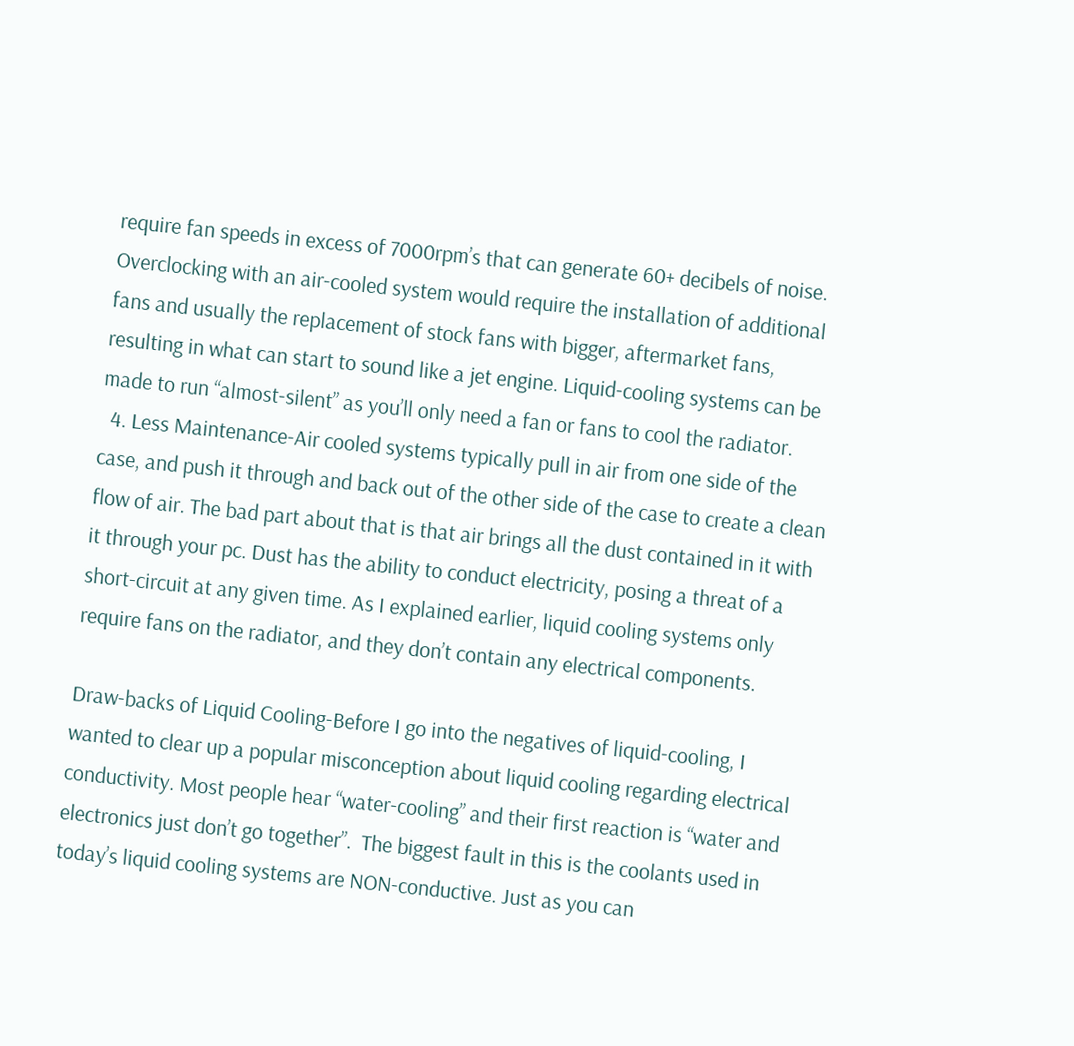require fan speeds in excess of 7000rpm’s that can generate 60+ decibels of noise.  Overclocking with an air-cooled system would require the installation of additional fans and usually the replacement of stock fans with bigger, aftermarket fans, resulting in what can start to sound like a jet engine. Liquid-cooling systems can be made to run “almost-silent” as you’ll only need a fan or fans to cool the radiator.
  4. Less Maintenance-Air cooled systems typically pull in air from one side of the case, and push it through and back out of the other side of the case to create a clean flow of air. The bad part about that is that air brings all the dust contained in it with it through your pc. Dust has the ability to conduct electricity, posing a threat of a short-circuit at any given time. As I explained earlier, liquid cooling systems only require fans on the radiator, and they don’t contain any electrical components.

Draw-backs of Liquid Cooling-Before I go into the negatives of liquid-cooling, I wanted to clear up a popular misconception about liquid cooling regarding electrical conductivity. Most people hear “water-cooling” and their first reaction is “water and electronics just don’t go together”.  The biggest fault in this is the coolants used in today’s liquid cooling systems are NON-conductive. Just as you can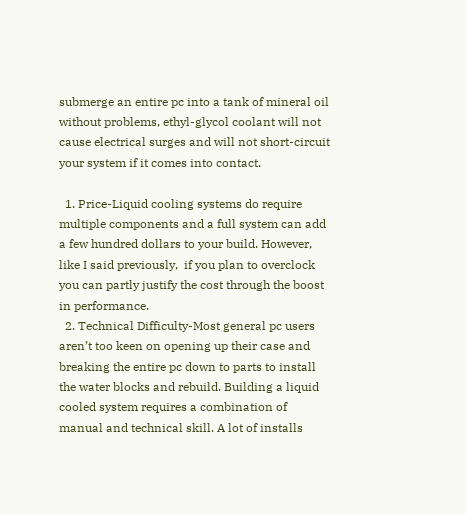submerge an entire pc into a tank of mineral oil without problems, ethyl-glycol coolant will not cause electrical surges and will not short-circuit your system if it comes into contact.

  1. Price-Liquid cooling systems do require multiple components and a full system can add a few hundred dollars to your build. However, like I said previously,  if you plan to overclock you can partly justify the cost through the boost in performance.
  2. Technical Difficulty-Most general pc users aren’t too keen on opening up their case and breaking the entire pc down to parts to install the water blocks and rebuild. Building a liquid cooled system requires a combination of manual and technical skill. A lot of installs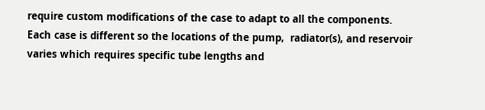require custom modifications of the case to adapt to all the components.  Each case is different so the locations of the pump,  radiator(s), and reservoir varies which requires specific tube lengths and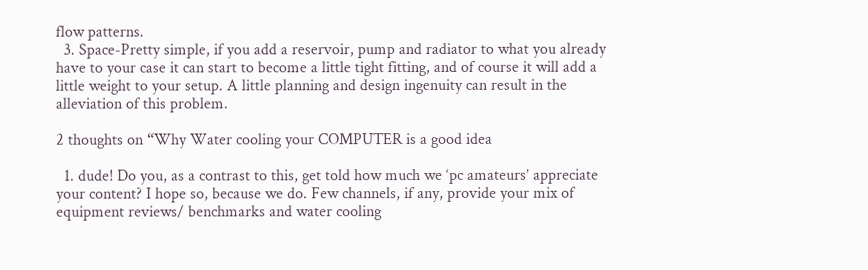flow patterns.
  3. Space-Pretty simple, if you add a reservoir, pump and radiator to what you already have to your case it can start to become a little tight fitting, and of course it will add a little weight to your setup. A little planning and design ingenuity can result in the alleviation of this problem.

2 thoughts on “Why Water cooling your COMPUTER is a good idea

  1. dude! Do you, as a contrast to this, get told how much we ‘pc amateurs’ appreciate your content? I hope so, because we do. Few channels, if any, provide your mix of equipment reviews/ benchmarks and water cooling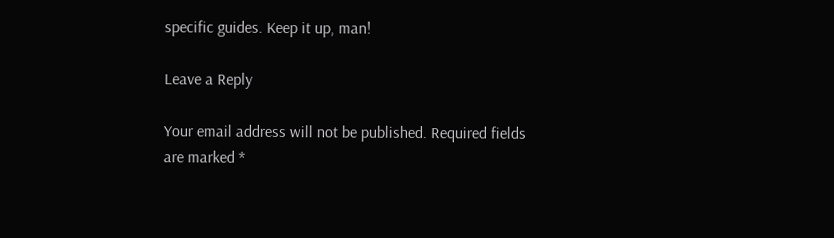specific guides. Keep it up, man!

Leave a Reply

Your email address will not be published. Required fields are marked *